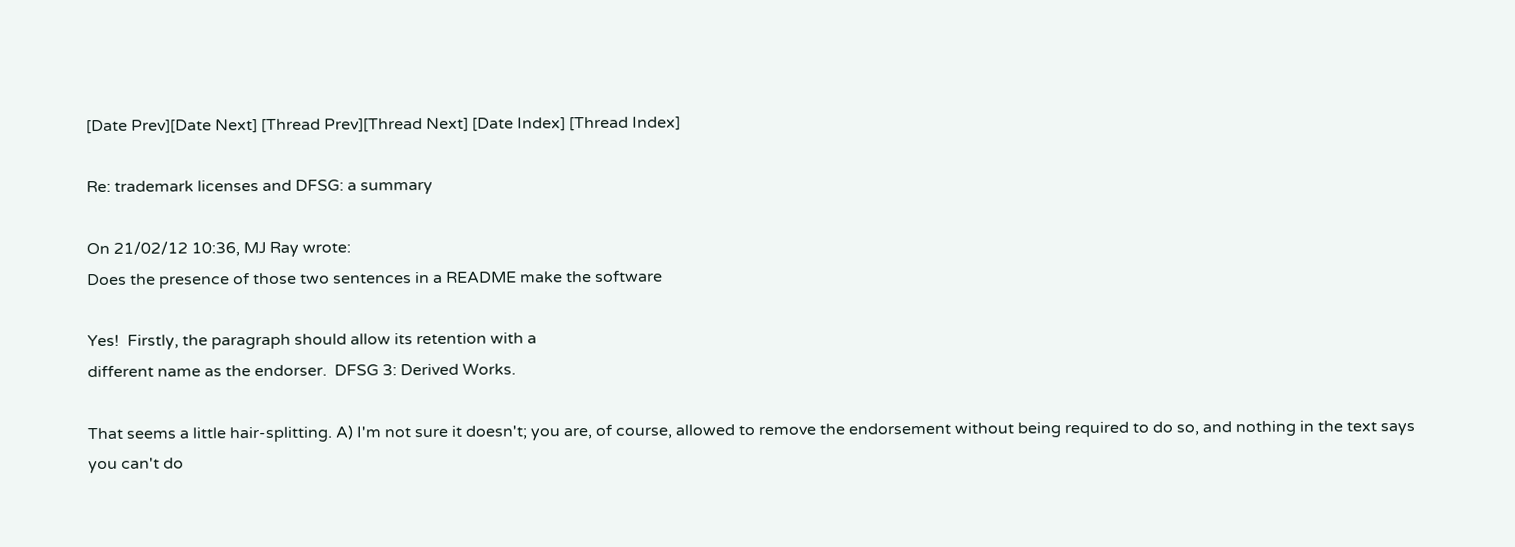[Date Prev][Date Next] [Thread Prev][Thread Next] [Date Index] [Thread Index]

Re: trademark licenses and DFSG: a summary

On 21/02/12 10:36, MJ Ray wrote:
Does the presence of those two sentences in a README make the software

Yes!  Firstly, the paragraph should allow its retention with a
different name as the endorser.  DFSG 3: Derived Works.

That seems a little hair-splitting. A) I'm not sure it doesn't; you are, of course, allowed to remove the endorsement without being required to do so, and nothing in the text says you can't do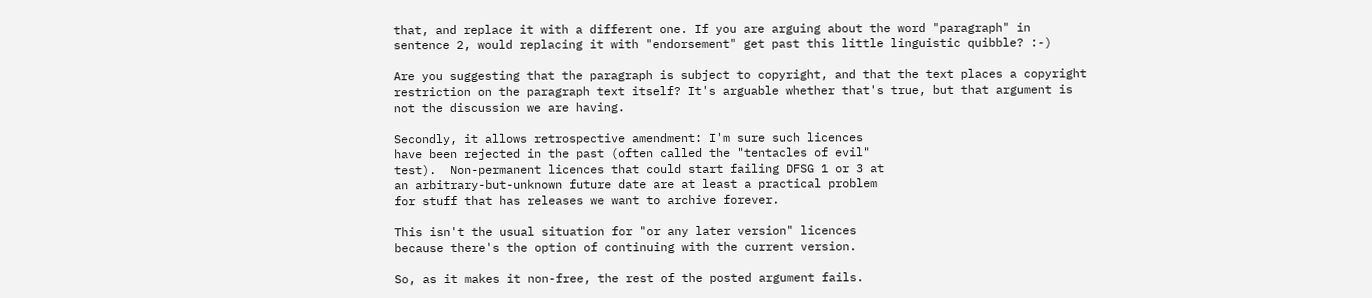that, and replace it with a different one. If you are arguing about the word "paragraph" in sentence 2, would replacing it with "endorsement" get past this little linguistic quibble? :-)

Are you suggesting that the paragraph is subject to copyright, and that the text places a copyright restriction on the paragraph text itself? It's arguable whether that's true, but that argument is not the discussion we are having.

Secondly, it allows retrospective amendment: I'm sure such licences
have been rejected in the past (often called the "tentacles of evil"
test).  Non-permanent licences that could start failing DFSG 1 or 3 at
an arbitrary-but-unknown future date are at least a practical problem
for stuff that has releases we want to archive forever.

This isn't the usual situation for "or any later version" licences
because there's the option of continuing with the current version.

So, as it makes it non-free, the rest of the posted argument fails.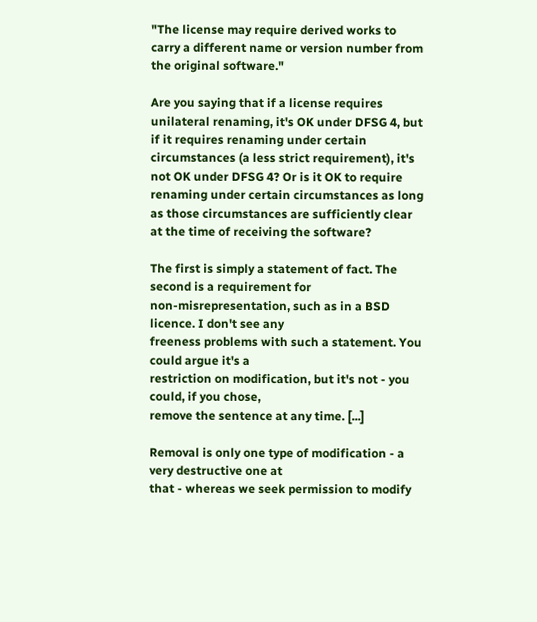"The license may require derived works to carry a different name or version number from the original software."

Are you saying that if a license requires unilateral renaming, it's OK under DFSG 4, but if it requires renaming under certain circumstances (a less strict requirement), it's not OK under DFSG 4? Or is it OK to require renaming under certain circumstances as long as those circumstances are sufficiently clear at the time of receiving the software?

The first is simply a statement of fact. The second is a requirement for
non-misrepresentation, such as in a BSD licence. I don't see any
freeness problems with such a statement. You could argue it's a
restriction on modification, but it's not - you could, if you chose,
remove the sentence at any time. [...]

Removal is only one type of modification - a very destructive one at
that - whereas we seek permission to modify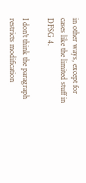in other ways, except for
cases like the limited stuff in DFSG 4.

I don't think the paragraph restricts modification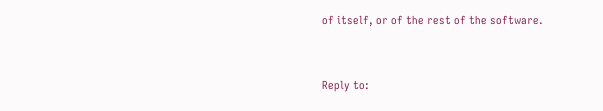of itself, or of the rest of the software.


Reply to: